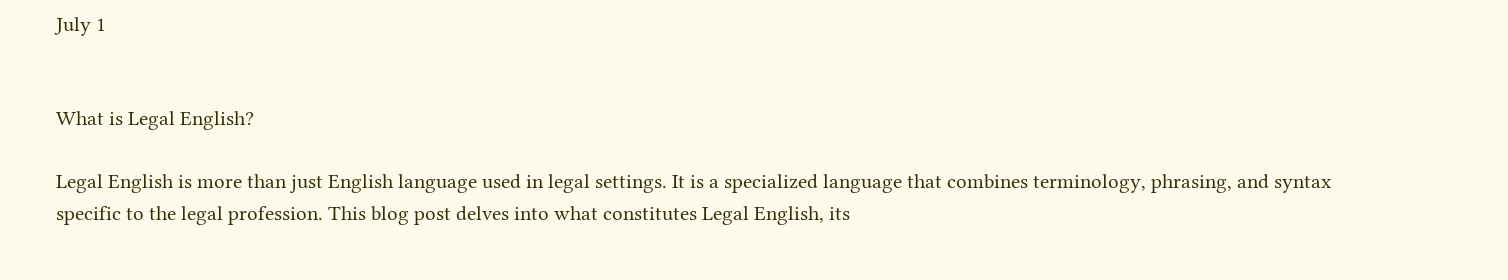July 1


What is Legal English?

Legal English is more than just English language used in legal settings. It is a specialized language that combines terminology, phrasing, and syntax specific to the legal profession. This blog post delves into what constitutes Legal English, its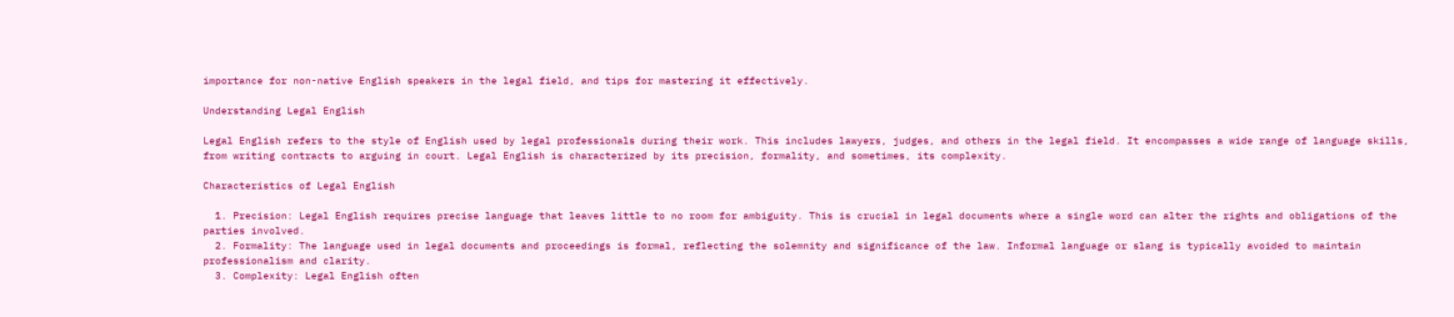importance for non-native English speakers in the legal field, and tips for mastering it effectively.

Understanding Legal English

Legal English refers to the style of English used by legal professionals during their work. This includes lawyers, judges, and others in the legal field. It encompasses a wide range of language skills, from writing contracts to arguing in court. Legal English is characterized by its precision, formality, and sometimes, its complexity.

Characteristics of Legal English

  1. Precision: Legal English requires precise language that leaves little to no room for ambiguity. This is crucial in legal documents where a single word can alter the rights and obligations of the parties involved.
  2. Formality: The language used in legal documents and proceedings is formal, reflecting the solemnity and significance of the law. Informal language or slang is typically avoided to maintain professionalism and clarity.
  3. Complexity: Legal English often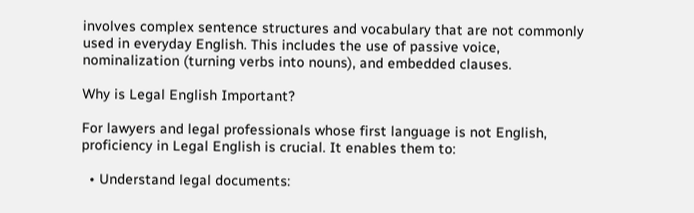involves complex sentence structures and vocabulary that are not commonly used in everyday English. This includes the use of passive voice, nominalization (turning verbs into nouns), and embedded clauses.

Why is Legal English Important?

For lawyers and legal professionals whose first language is not English, proficiency in Legal English is crucial. It enables them to:

  • Understand legal documents: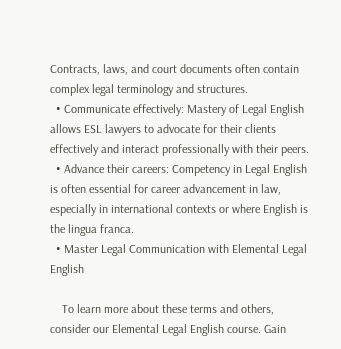Contracts, laws, and court documents often contain complex legal terminology and structures.
  • Communicate effectively: Mastery of Legal English allows ESL lawyers to advocate for their clients effectively and interact professionally with their peers.
  • Advance their careers: Competency in Legal English is often essential for career advancement in law, especially in international contexts or where English is the lingua franca.
  • Master Legal Communication with Elemental Legal English

    To learn more about these terms and others, consider our Elemental Legal English course. Gain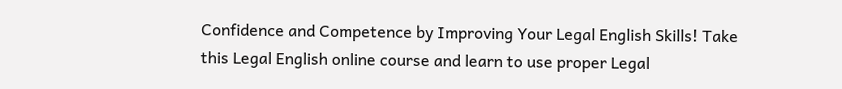Confidence and Competence by Improving Your Legal English Skills! Take this Legal English online course and learn to use proper Legal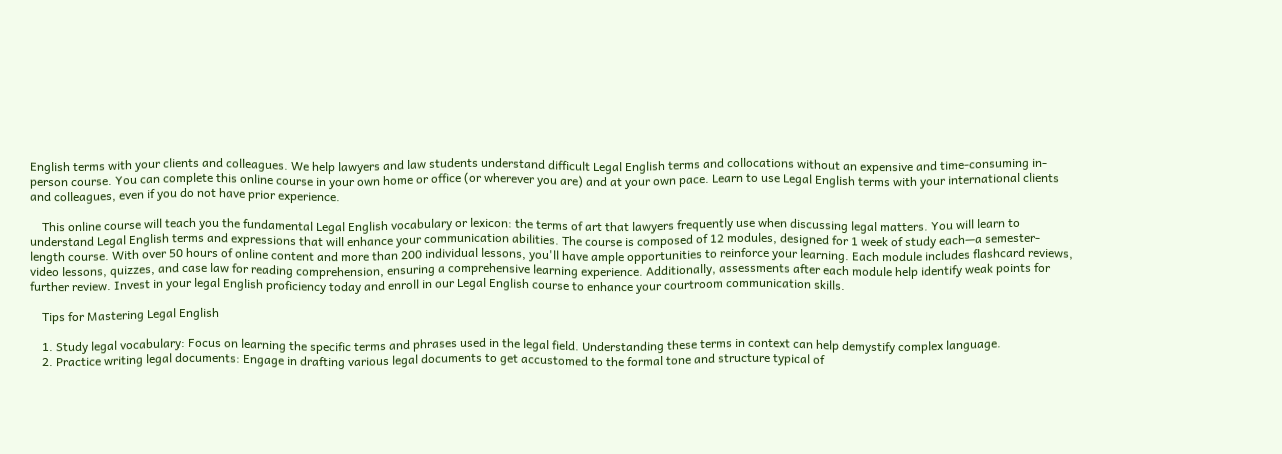English terms with your clients and colleagues. We help lawyers and law students understand difficult Legal English terms and collocations without an expensive and time-consuming in-person course. You can complete this online course in your own home or office (or wherever you are) and at your own pace. Learn to use Legal English terms with your international clients and colleagues, even if you do not have prior experience.

    This online course will teach you the fundamental Legal English vocabulary or lexicon: the terms of art that lawyers frequently use when discussing legal matters. You will learn to understand Legal English terms and expressions that will enhance your communication abilities. The course is composed of 12 modules, designed for 1 week of study each—a semester-length course. With over 50 hours of online content and more than 200 individual lessons, you'll have ample opportunities to reinforce your learning. Each module includes flashcard reviews, video lessons, quizzes, and case law for reading comprehension, ensuring a comprehensive learning experience. Additionally, assessments after each module help identify weak points for further review. Invest in your legal English proficiency today and enroll in our Legal English course to enhance your courtroom communication skills.

    Tips for Mastering Legal English

    1. Study legal vocabulary: Focus on learning the specific terms and phrases used in the legal field. Understanding these terms in context can help demystify complex language.
    2. Practice writing legal documents: Engage in drafting various legal documents to get accustomed to the formal tone and structure typical of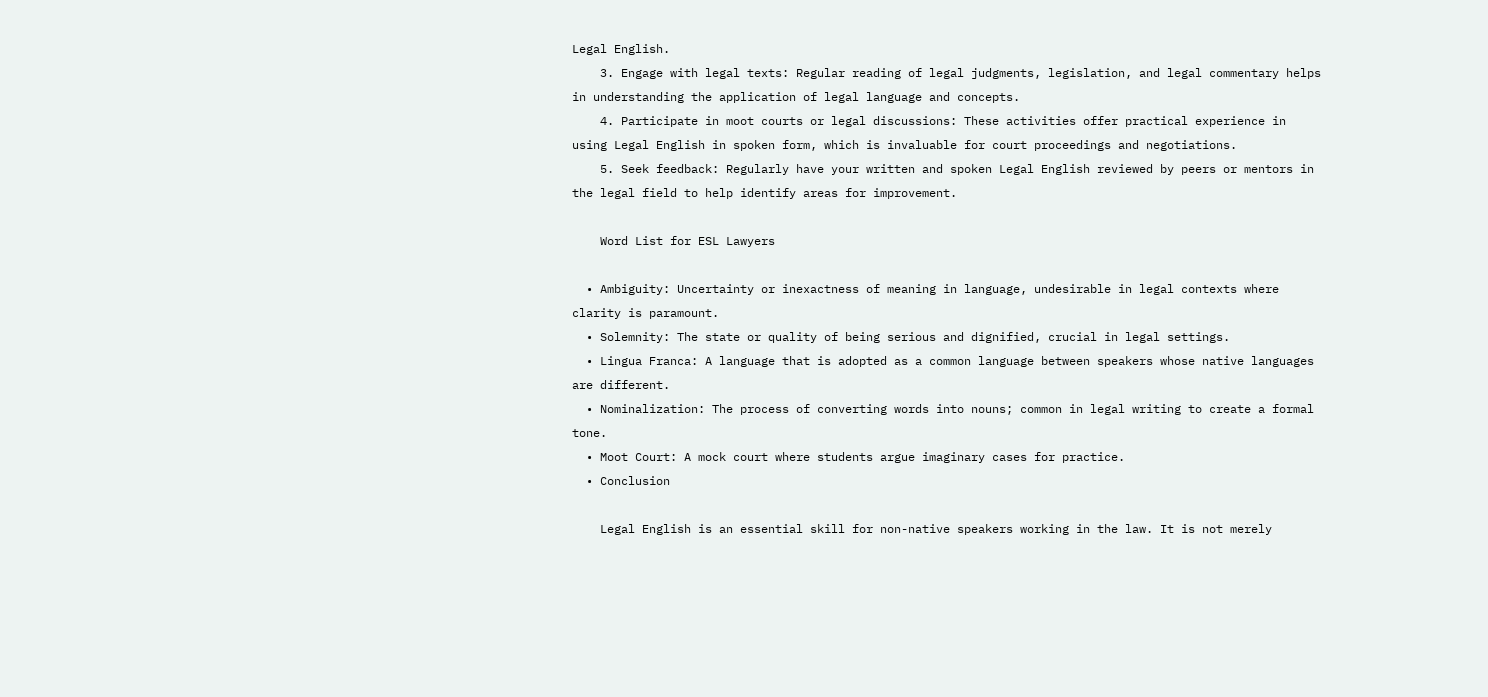Legal English.
    3. Engage with legal texts: Regular reading of legal judgments, legislation, and legal commentary helps in understanding the application of legal language and concepts.
    4. Participate in moot courts or legal discussions: These activities offer practical experience in using Legal English in spoken form, which is invaluable for court proceedings and negotiations.
    5. Seek feedback: Regularly have your written and spoken Legal English reviewed by peers or mentors in the legal field to help identify areas for improvement.

    Word List for ESL Lawyers

  • Ambiguity: Uncertainty or inexactness of meaning in language, undesirable in legal contexts where clarity is paramount.
  • Solemnity: The state or quality of being serious and dignified, crucial in legal settings.
  • Lingua Franca: A language that is adopted as a common language between speakers whose native languages are different.
  • Nominalization: The process of converting words into nouns; common in legal writing to create a formal tone.
  • Moot Court: A mock court where students argue imaginary cases for practice.
  • Conclusion

    Legal English is an essential skill for non-native speakers working in the law. It is not merely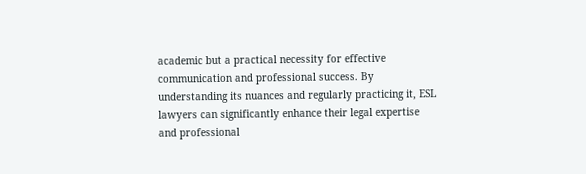academic but a practical necessity for effective communication and professional success. By understanding its nuances and regularly practicing it, ESL lawyers can significantly enhance their legal expertise and professional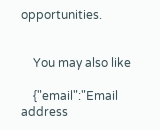opportunities.


    You may also like

    {"email":"Email address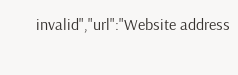invalid","url":"Website address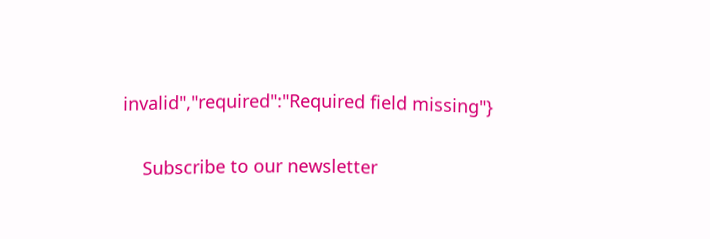invalid","required":"Required field missing"}

    Subscribe to our newsletter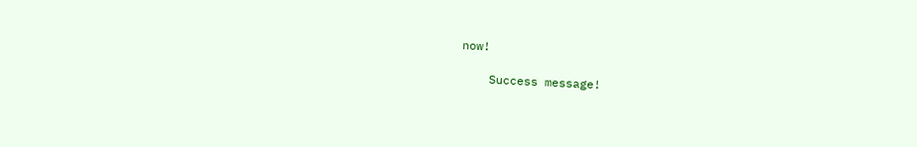now!

    Success message!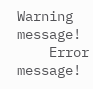Warning message!
    Error message!